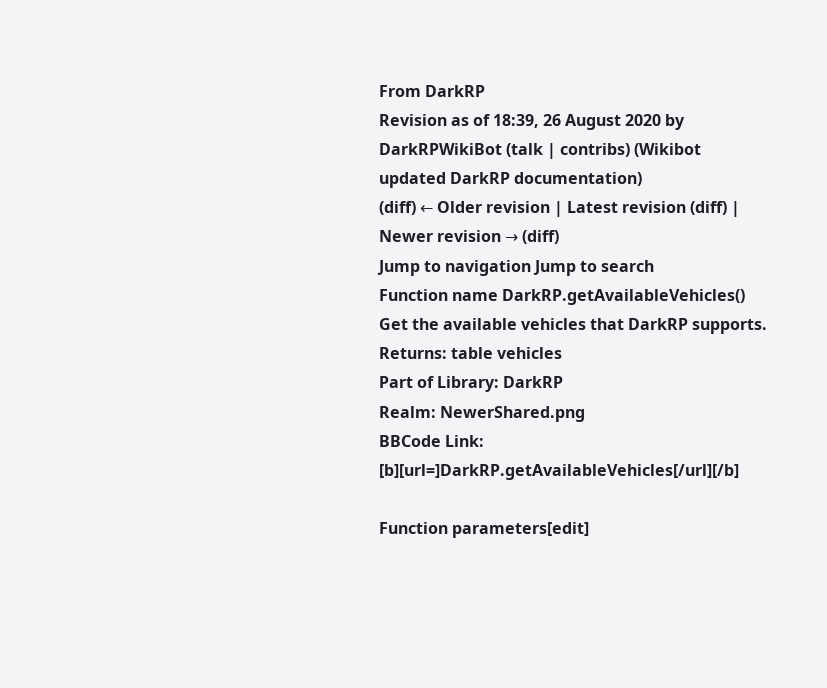From DarkRP
Revision as of 18:39, 26 August 2020 by DarkRPWikiBot (talk | contribs) (Wikibot updated DarkRP documentation)
(diff) ← Older revision | Latest revision (diff) | Newer revision → (diff)
Jump to navigation Jump to search
Function name DarkRP.getAvailableVehicles()
Get the available vehicles that DarkRP supports.
Returns: table vehicles
Part of Library: DarkRP
Realm: NewerShared.png
BBCode Link: [b][url=]DarkRP.getAvailableVehicles[/url][/b]

Function parameters[edit]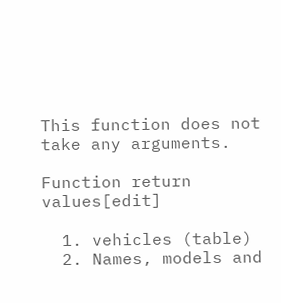This function does not take any arguments.

Function return values[edit]

  1. vehicles (table)
  2. Names, models and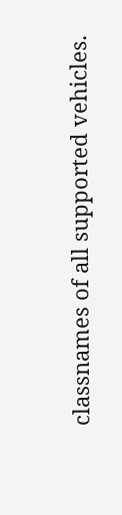classnames of all supported vehicles.